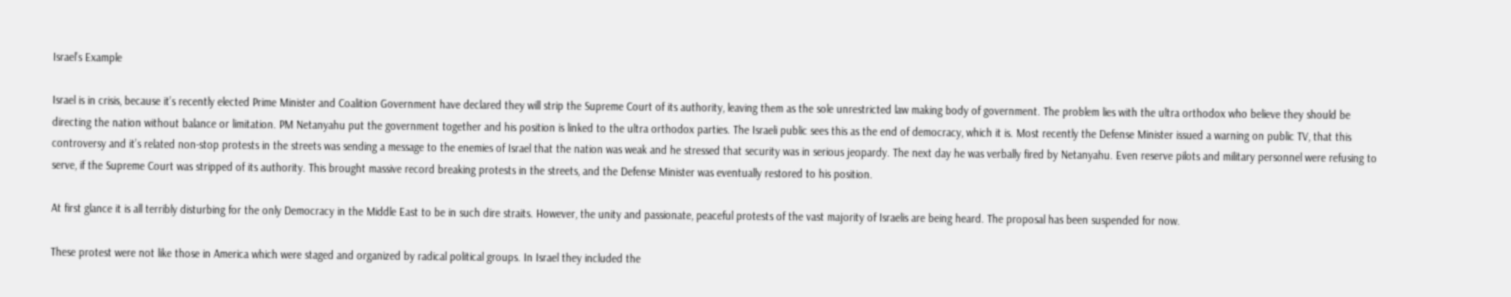Israel’s Example

Israel is in crisis, because it’s recently elected Prime Minister and Coalition Government have declared they will strip the Supreme Court of its authority, leaving them as the sole unrestricted law making body of government. The problem lies with the ultra orthodox who believe they should be directing the nation without balance or limitation. PM Netanyahu put the government together and his position is linked to the ultra orthodox parties. The Israeli public sees this as the end of democracy, which it is. Most recently the Defense Minister issued a warning on public TV, that this controversy and it’s related non-stop protests in the streets was sending a message to the enemies of Israel that the nation was weak and he stressed that security was in serious jeopardy. The next day he was verbally fired by Netanyahu. Even reserve pilots and military personnel were refusing to serve, if the Supreme Court was stripped of its authority. This brought massive record breaking protests in the streets, and the Defense Minister was eventually restored to his position.

At first glance it is all terribly disturbing for the only Democracy in the Middle East to be in such dire straits. However, the unity and passionate, peaceful protests of the vast majority of Israelis are being heard. The proposal has been suspended for now.

These protest were not like those in America which were staged and organized by radical political groups. In Israel they included the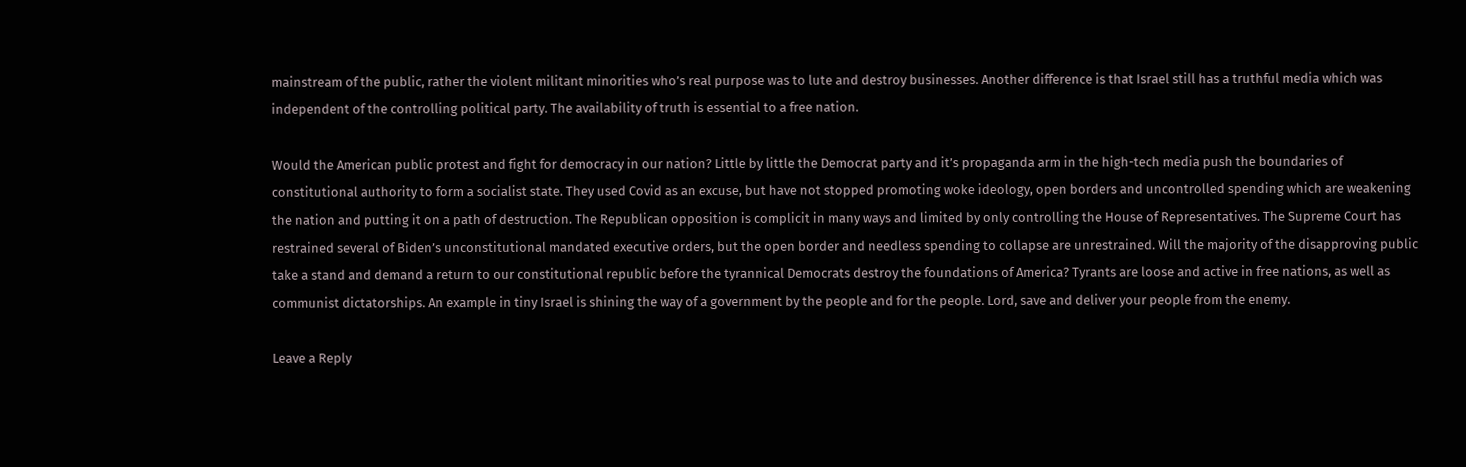mainstream of the public, rather the violent militant minorities who’s real purpose was to lute and destroy businesses. Another difference is that Israel still has a truthful media which was independent of the controlling political party. The availability of truth is essential to a free nation.

Would the American public protest and fight for democracy in our nation? Little by little the Democrat party and it’s propaganda arm in the high-tech media push the boundaries of constitutional authority to form a socialist state. They used Covid as an excuse, but have not stopped promoting woke ideology, open borders and uncontrolled spending which are weakening the nation and putting it on a path of destruction. The Republican opposition is complicit in many ways and limited by only controlling the House of Representatives. The Supreme Court has restrained several of Biden’s unconstitutional mandated executive orders, but the open border and needless spending to collapse are unrestrained. Will the majority of the disapproving public take a stand and demand a return to our constitutional republic before the tyrannical Democrats destroy the foundations of America? Tyrants are loose and active in free nations, as well as communist dictatorships. An example in tiny Israel is shining the way of a government by the people and for the people. Lord, save and deliver your people from the enemy.

Leave a Reply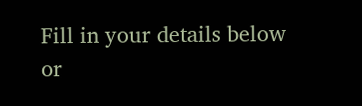Fill in your details below or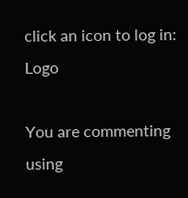click an icon to log in: Logo

You are commenting using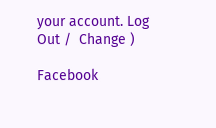your account. Log Out /  Change )

Facebook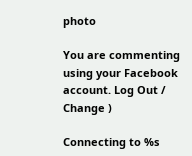photo

You are commenting using your Facebook account. Log Out /  Change )

Connecting to %s